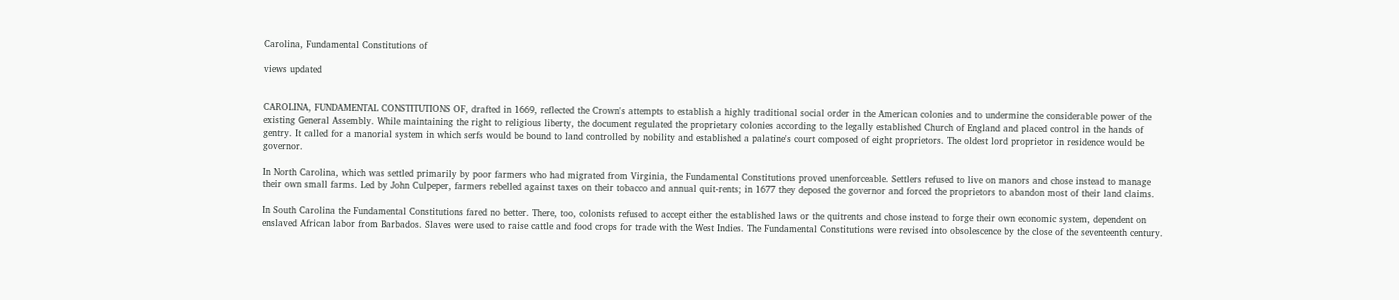Carolina, Fundamental Constitutions of

views updated


CAROLINA, FUNDAMENTAL CONSTITUTIONS OF, drafted in 1669, reflected the Crown's attempts to establish a highly traditional social order in the American colonies and to undermine the considerable power of the existing General Assembly. While maintaining the right to religious liberty, the document regulated the proprietary colonies according to the legally established Church of England and placed control in the hands of gentry. It called for a manorial system in which serfs would be bound to land controlled by nobility and established a palatine's court composed of eight proprietors. The oldest lord proprietor in residence would be governor.

In North Carolina, which was settled primarily by poor farmers who had migrated from Virginia, the Fundamental Constitutions proved unenforceable. Settlers refused to live on manors and chose instead to manage their own small farms. Led by John Culpeper, farmers rebelled against taxes on their tobacco and annual quit-rents; in 1677 they deposed the governor and forced the proprietors to abandon most of their land claims.

In South Carolina the Fundamental Constitutions fared no better. There, too, colonists refused to accept either the established laws or the quitrents and chose instead to forge their own economic system, dependent on enslaved African labor from Barbados. Slaves were used to raise cattle and food crops for trade with the West Indies. The Fundamental Constitutions were revised into obsolescence by the close of the seventeenth century.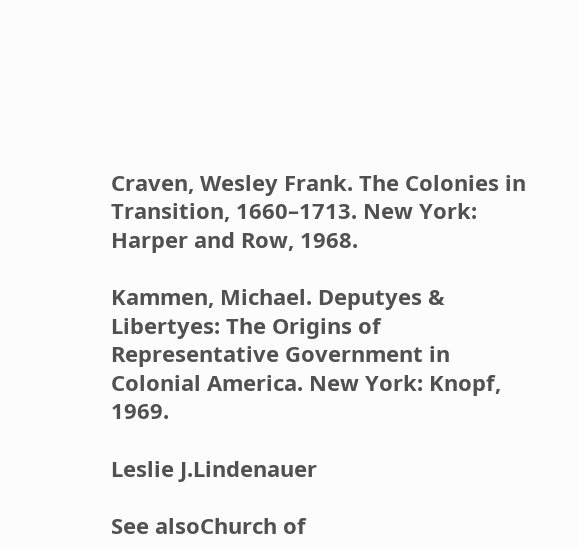Craven, Wesley Frank. The Colonies in Transition, 1660–1713. New York: Harper and Row, 1968.

Kammen, Michael. Deputyes & Libertyes: The Origins of Representative Government in Colonial America. New York: Knopf, 1969.

Leslie J.Lindenauer

See alsoChurch of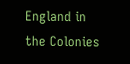England in the Colonies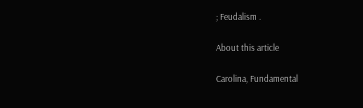; Feudalism .

About this article

Carolina, Fundamental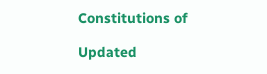Constitutions of

Updated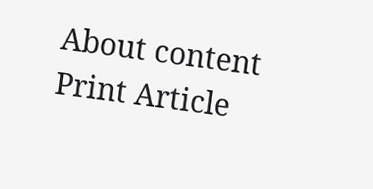About content Print Article